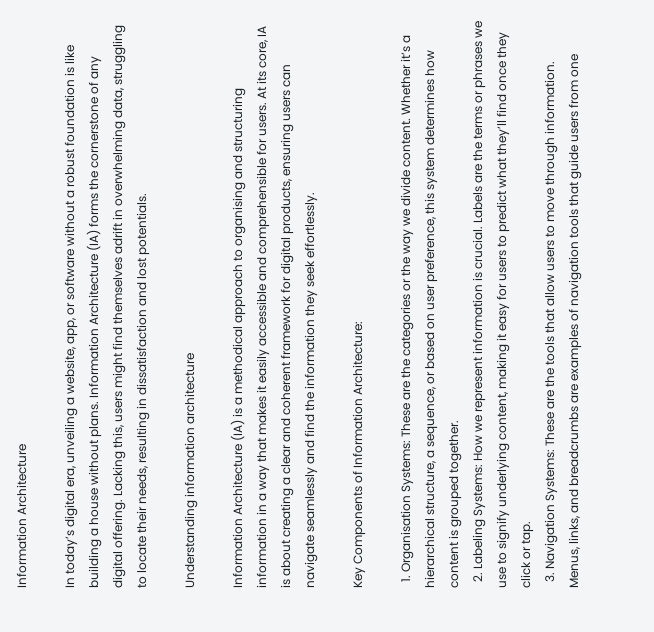Information Architecture

In today’s digital era, unveiling a website, app, or software without a robust foundation is like building a house without plans. Information Architecture (IA) forms the cornerstone of any digital offering. Lacking this, users might find themselves adrift in overwhelming data, struggling to locate their needs, resulting in dissatisfaction and lost potentials.

Understanding information architecture

Information Architecture (IA) is a methodical approach to organising and structuring information in a way that makes it easily accessible and comprehensible for users. At its core, IA is about creating a clear and coherent framework for digital products, ensuring users can navigate seamlessly and find the information they seek effortlessly.

Key Components of Information Architecture:

  1. Organisation Systems: These are the categories or the way we divide content. Whether it’s a hierarchical structure, a sequence, or based on user preference, this system determines how content is grouped together.
  2. Labeling Systems: How we represent information is crucial. Labels are the terms or phrases we use to signify underlying content, making it easy for users to predict what they’ll find once they click or tap.
  3. Navigation Systems: These are the tools that allow users to move through information. Menus, links, and breadcrumbs are examples of navigation tools that guide users from one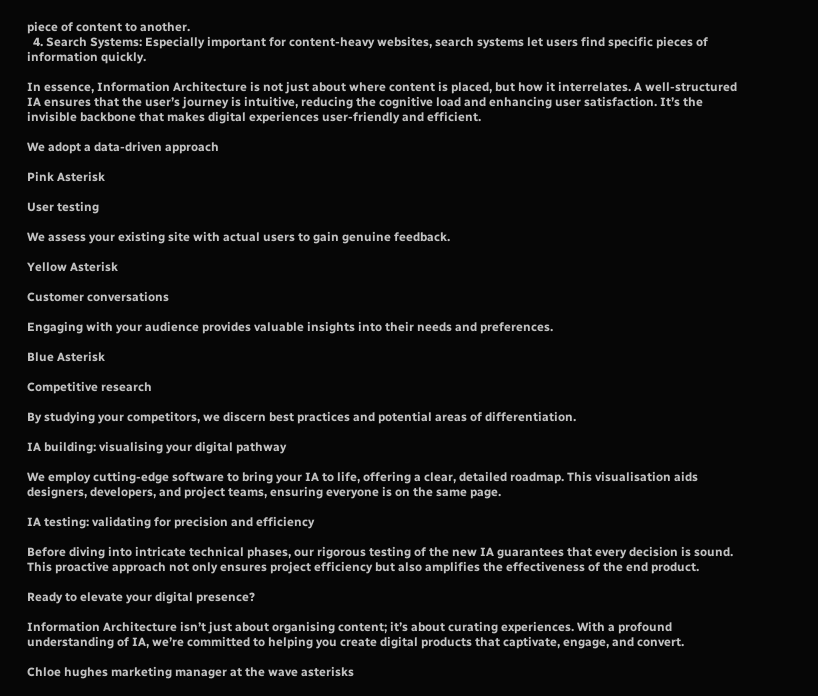piece of content to another.
  4. Search Systems: Especially important for content-heavy websites, search systems let users find specific pieces of information quickly.

In essence, Information Architecture is not just about where content is placed, but how it interrelates. A well-structured IA ensures that the user’s journey is intuitive, reducing the cognitive load and enhancing user satisfaction. It’s the invisible backbone that makes digital experiences user-friendly and efficient.

We adopt a data-driven approach

Pink Asterisk

User testing

We assess your existing site with actual users to gain genuine feedback.

Yellow Asterisk

Customer conversations

Engaging with your audience provides valuable insights into their needs and preferences.

Blue Asterisk

Competitive research

By studying your competitors, we discern best practices and potential areas of differentiation.

IA building: visualising your digital pathway

We employ cutting-edge software to bring your IA to life, offering a clear, detailed roadmap. This visualisation aids designers, developers, and project teams, ensuring everyone is on the same page.

IA testing: validating for precision and efficiency

Before diving into intricate technical phases, our rigorous testing of the new IA guarantees that every decision is sound. This proactive approach not only ensures project efficiency but also amplifies the effectiveness of the end product.

Ready to elevate your digital presence?

Information Architecture isn’t just about organising content; it’s about curating experiences. With a profound understanding of IA, we’re committed to helping you create digital products that captivate, engage, and convert.

Chloe hughes marketing manager at the wave asterisks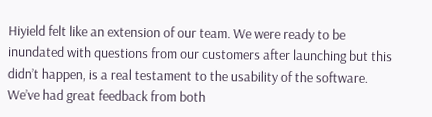Hiyield felt like an extension of our team. We were ready to be inundated with questions from our customers after launching but this didn’t happen, is a real testament to the usability of the software. We’ve had great feedback from both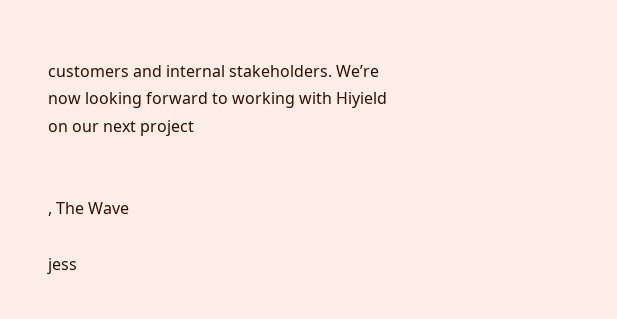customers and internal stakeholders. We’re now looking forward to working with Hiyield on our next project


, The Wave

jess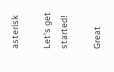asterisk

Let’s get started!

Great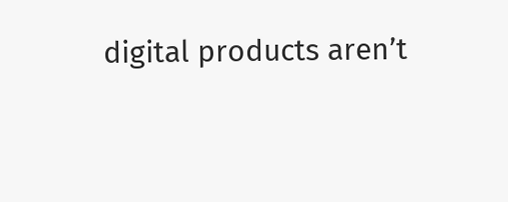digital products aren’t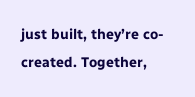just built, they’re co-created. Together,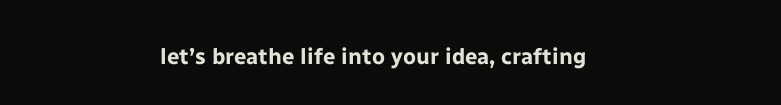let’s breathe life into your idea, crafting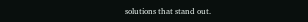solutions that stand out.